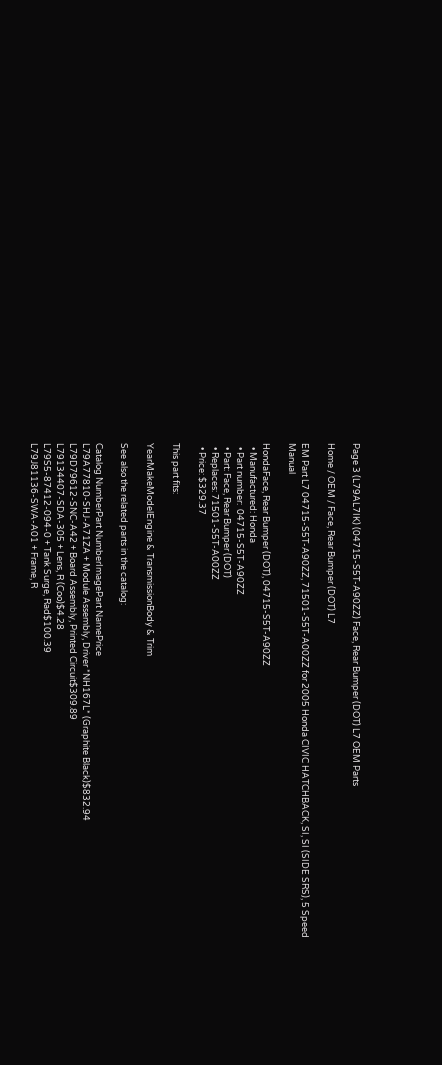Page 3 (L79AL7IK) (04715-S5T-A90ZZ) Face, Rear Bumper (DOT) L7 OEM Parts

Home / OEM / Face, Rear Bumper (DOT) L7

EM Part L7 04715-S5T-A90ZZ, 71501-S5T-A00ZZ for 2005 Honda CIVIC HATCHBACK, SI, SI (SIDE SRS), 5 Speed Manual

HondaFace, Rear Bumper (DOT), 04715-S5T-A90ZZ
  • Manufactured: Honda
  • Part number:  04715-S5T-A90ZZ
  • Part: Face, Rear Bumper (DOT)
  • Replaces: 71501-S5T-A00ZZ
  • Price: $329.37

This part fits:

YearMakeModelEngine & TransmissionBody & Trim

See also the related parts in the catalog:

Catalog NumberPart NumberImagePart NamePrice
L79A77810-SHJ-A71ZA + Module Assembly, Driver *NH167L* (Graphite Black)$832.94
L79D79612-SNC-A42 + Board Assembly, Printed Circuit$309.89
L79134407-SDA-305 + Lens, R (Coo)$4.28
L79S5-87412-094-0 + Tank Surge, Rad$100.39
L79J81136-SWA-A01 + Frame, R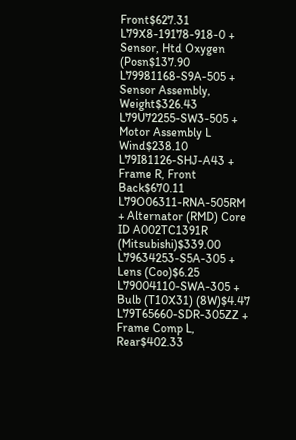Front$627.31
L79X8-19178-918-0 + Sensor, Htd Oxygen (Posn$137.90
L79981168-S9A-505 + Sensor Assembly, Weight$326.43
L79U72255-SW3-505 + Motor Assembly L Wind$238.10
L79I81126-SHJ-A43 + Frame R, Front Back$670.11
L79O06311-RNA-505RM + Alternator (RMD) Core ID A002TC1391R (Mitsubishi)$339.00
L79634253-S5A-305 + Lens (Coo)$6.25
L79004110-SWA-305 + Bulb (T10X31) (8W)$4.47
L79T65660-SDR-305ZZ + Frame Comp L, Rear$402.33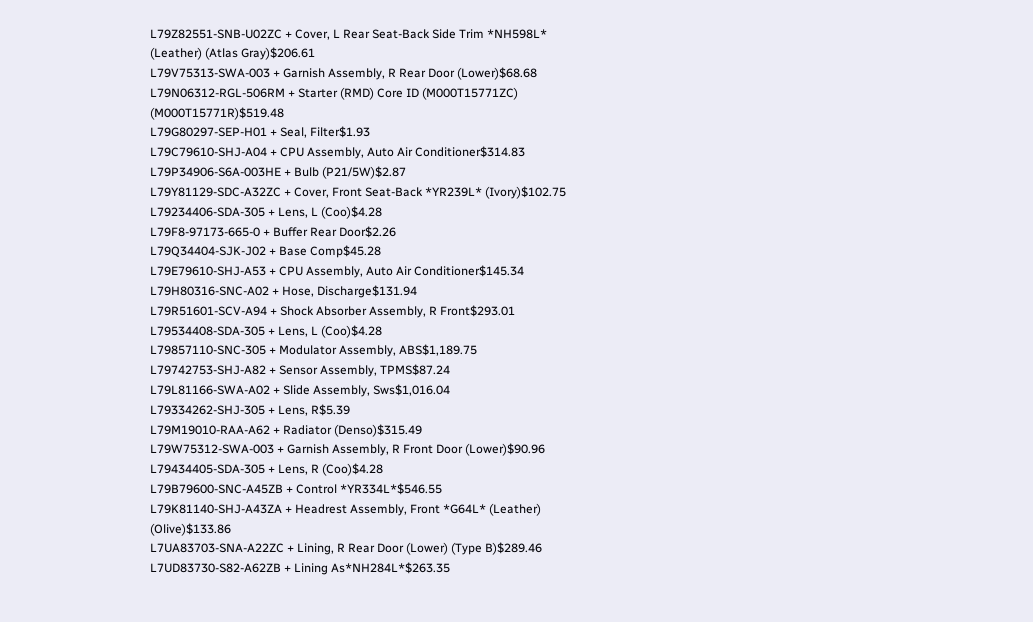L79Z82551-SNB-U02ZC + Cover, L Rear Seat-Back Side Trim *NH598L* (Leather) (Atlas Gray)$206.61
L79V75313-SWA-003 + Garnish Assembly, R Rear Door (Lower)$68.68
L79N06312-RGL-506RM + Starter (RMD) Core ID (M000T15771ZC) (M000T15771R)$519.48
L79G80297-SEP-H01 + Seal, Filter$1.93
L79C79610-SHJ-A04 + CPU Assembly, Auto Air Conditioner$314.83
L79P34906-S6A-003HE + Bulb (P21/5W)$2.87
L79Y81129-SDC-A32ZC + Cover, Front Seat-Back *YR239L* (Ivory)$102.75
L79234406-SDA-305 + Lens, L (Coo)$4.28
L79F8-97173-665-0 + Buffer Rear Door$2.26
L79Q34404-SJK-J02 + Base Comp$45.28
L79E79610-SHJ-A53 + CPU Assembly, Auto Air Conditioner$145.34
L79H80316-SNC-A02 + Hose, Discharge$131.94
L79R51601-SCV-A94 + Shock Absorber Assembly, R Front$293.01
L79534408-SDA-305 + Lens, L (Coo)$4.28
L79857110-SNC-305 + Modulator Assembly, ABS$1,189.75
L79742753-SHJ-A82 + Sensor Assembly, TPMS$87.24
L79L81166-SWA-A02 + Slide Assembly, Sws$1,016.04
L79334262-SHJ-305 + Lens, R$5.39
L79M19010-RAA-A62 + Radiator (Denso)$315.49
L79W75312-SWA-003 + Garnish Assembly, R Front Door (Lower)$90.96
L79434405-SDA-305 + Lens, R (Coo)$4.28
L79B79600-SNC-A45ZB + Control *YR334L*$546.55
L79K81140-SHJ-A43ZA + Headrest Assembly, Front *G64L* (Leather) (Olive)$133.86
L7UA83703-SNA-A22ZC + Lining, R Rear Door (Lower) (Type B)$289.46
L7UD83730-S82-A62ZB + Lining As*NH284L*$263.35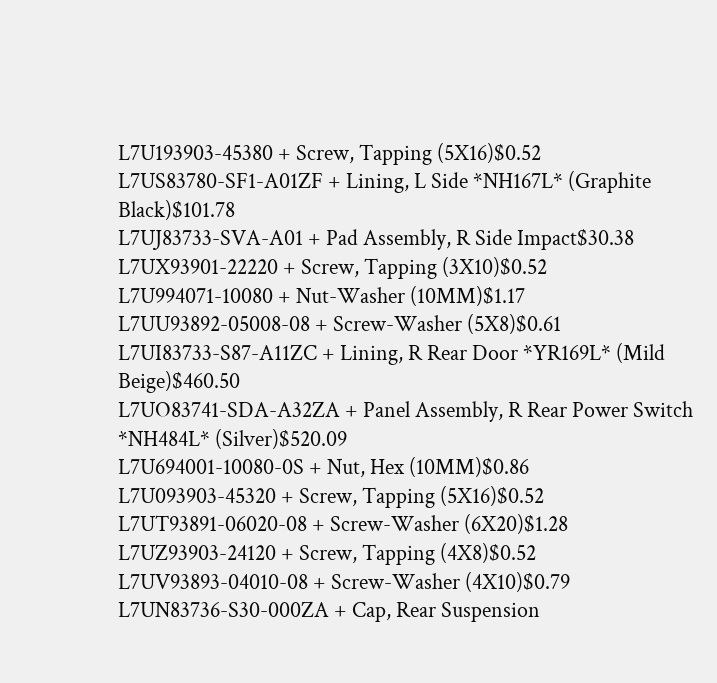L7U193903-45380 + Screw, Tapping (5X16)$0.52
L7US83780-SF1-A01ZF + Lining, L Side *NH167L* (Graphite Black)$101.78
L7UJ83733-SVA-A01 + Pad Assembly, R Side Impact$30.38
L7UX93901-22220 + Screw, Tapping (3X10)$0.52
L7U994071-10080 + Nut-Washer (10MM)$1.17
L7UU93892-05008-08 + Screw-Washer (5X8)$0.61
L7UI83733-S87-A11ZC + Lining, R Rear Door *YR169L* (Mild Beige)$460.50
L7UO83741-SDA-A32ZA + Panel Assembly, R Rear Power Switch *NH484L* (Silver)$520.09
L7U694001-10080-0S + Nut, Hex (10MM)$0.86
L7U093903-45320 + Screw, Tapping (5X16)$0.52
L7UT93891-06020-08 + Screw-Washer (6X20)$1.28
L7UZ93903-24120 + Screw, Tapping (4X8)$0.52
L7UV93893-04010-08 + Screw-Washer (4X10)$0.79
L7UN83736-S30-000ZA + Cap, Rear Suspension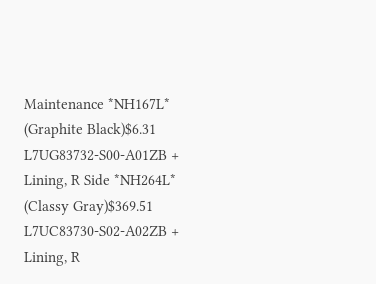Maintenance *NH167L* (Graphite Black)$6.31
L7UG83732-S00-A01ZB + Lining, R Side *NH264L* (Classy Gray)$369.51
L7UC83730-S02-A02ZB + Lining, R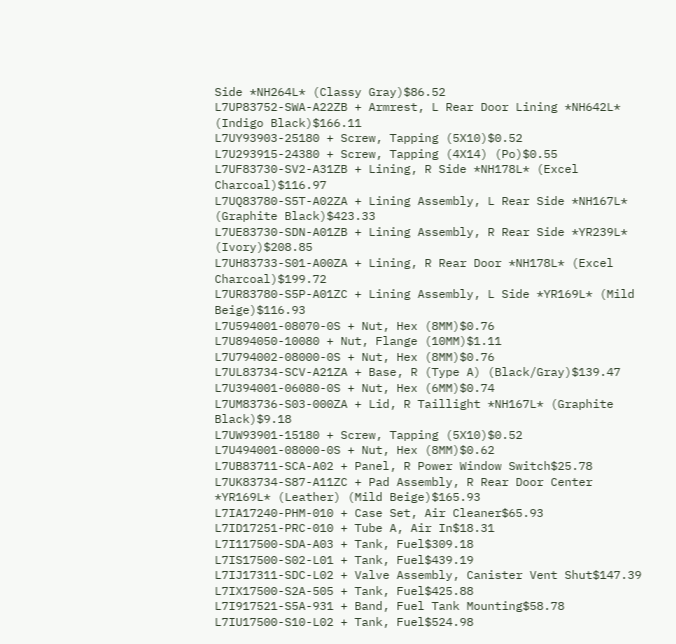Side *NH264L* (Classy Gray)$86.52
L7UP83752-SWA-A22ZB + Armrest, L Rear Door Lining *NH642L* (Indigo Black)$166.11
L7UY93903-25180 + Screw, Tapping (5X10)$0.52
L7U293915-24380 + Screw, Tapping (4X14) (Po)$0.55
L7UF83730-SV2-A31ZB + Lining, R Side *NH178L* (Excel Charcoal)$116.97
L7UQ83780-S5T-A02ZA + Lining Assembly, L Rear Side *NH167L* (Graphite Black)$423.33
L7UE83730-SDN-A01ZB + Lining Assembly, R Rear Side *YR239L* (Ivory)$208.85
L7UH83733-S01-A00ZA + Lining, R Rear Door *NH178L* (Excel Charcoal)$199.72
L7UR83780-S5P-A01ZC + Lining Assembly, L Side *YR169L* (Mild Beige)$116.93
L7U594001-08070-0S + Nut, Hex (8MM)$0.76
L7U894050-10080 + Nut, Flange (10MM)$1.11
L7U794002-08000-0S + Nut, Hex (8MM)$0.76
L7UL83734-SCV-A21ZA + Base, R (Type A) (Black/Gray)$139.47
L7U394001-06080-0S + Nut, Hex (6MM)$0.74
L7UM83736-S03-000ZA + Lid, R Taillight *NH167L* (Graphite Black)$9.18
L7UW93901-15180 + Screw, Tapping (5X10)$0.52
L7U494001-08000-0S + Nut, Hex (8MM)$0.62
L7UB83711-SCA-A02 + Panel, R Power Window Switch$25.78
L7UK83734-S87-A11ZC + Pad Assembly, R Rear Door Center *YR169L* (Leather) (Mild Beige)$165.93
L7IA17240-PHM-010 + Case Set, Air Cleaner$65.93
L7ID17251-PRC-010 + Tube A, Air In$18.31
L7I117500-SDA-A03 + Tank, Fuel$309.18
L7IS17500-S02-L01 + Tank, Fuel$439.19
L7IJ17311-SDC-L02 + Valve Assembly, Canister Vent Shut$147.39
L7IX17500-S2A-505 + Tank, Fuel$425.88
L7I917521-S5A-931 + Band, Fuel Tank Mounting$58.78
L7IU17500-S10-L02 + Tank, Fuel$524.98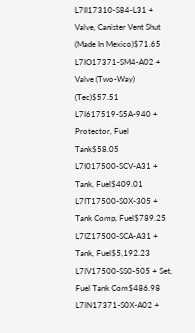L7II17310-S84-L31 + Valve, Canister Vent Shut (Made In Mexico)$71.65
L7IO17371-SM4-A02 + Valve (Two-Way) (Tec)$57.51
L7I617519-S5A-940 + Protector, Fuel Tank$58.05
L7I017500-SCV-A31 + Tank, Fuel$409.01
L7IT17500-S0X-305 + Tank Comp, Fuel$789.25
L7IZ17500-SCA-A31 + Tank, Fuel$5,192.23
L7IV17500-SS0-505 + Set, Fuel Tank Com$486.98
L7IN17371-S0X-A02 +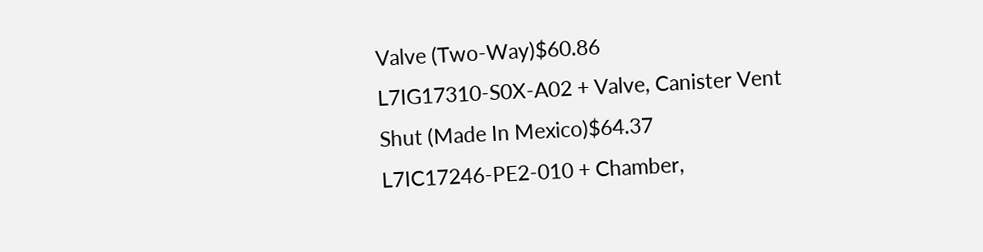Valve (Two-Way)$60.86
L7IG17310-S0X-A02 + Valve, Canister Vent Shut (Made In Mexico)$64.37
L7IC17246-PE2-010 + Chamber,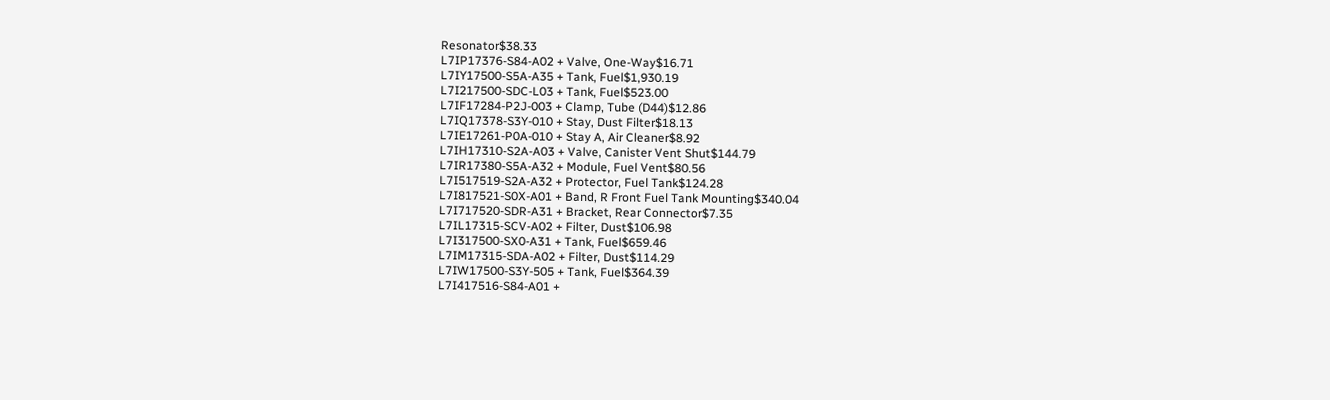Resonator$38.33
L7IP17376-S84-A02 + Valve, One-Way$16.71
L7IY17500-S5A-A35 + Tank, Fuel$1,930.19
L7I217500-SDC-L03 + Tank, Fuel$523.00
L7IF17284-P2J-003 + Clamp, Tube (D44)$12.86
L7IQ17378-S3Y-010 + Stay, Dust Filter$18.13
L7IE17261-P0A-010 + Stay A, Air Cleaner$8.92
L7IH17310-S2A-A03 + Valve, Canister Vent Shut$144.79
L7IR17380-S5A-A32 + Module, Fuel Vent$80.56
L7I517519-S2A-A32 + Protector, Fuel Tank$124.28
L7I817521-S0X-A01 + Band, R Front Fuel Tank Mounting$340.04
L7I717520-SDR-A31 + Bracket, Rear Connector$7.35
L7IL17315-SCV-A02 + Filter, Dust$106.98
L7I317500-SX0-A31 + Tank, Fuel$659.46
L7IM17315-SDA-A02 + Filter, Dust$114.29
L7IW17500-S3Y-505 + Tank, Fuel$364.39
L7I417516-S84-A01 +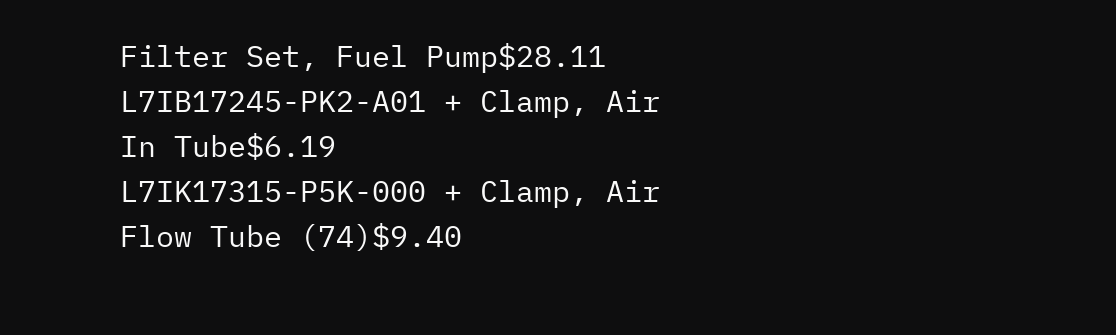Filter Set, Fuel Pump$28.11
L7IB17245-PK2-A01 + Clamp, Air In Tube$6.19
L7IK17315-P5K-000 + Clamp, Air Flow Tube (74)$9.40